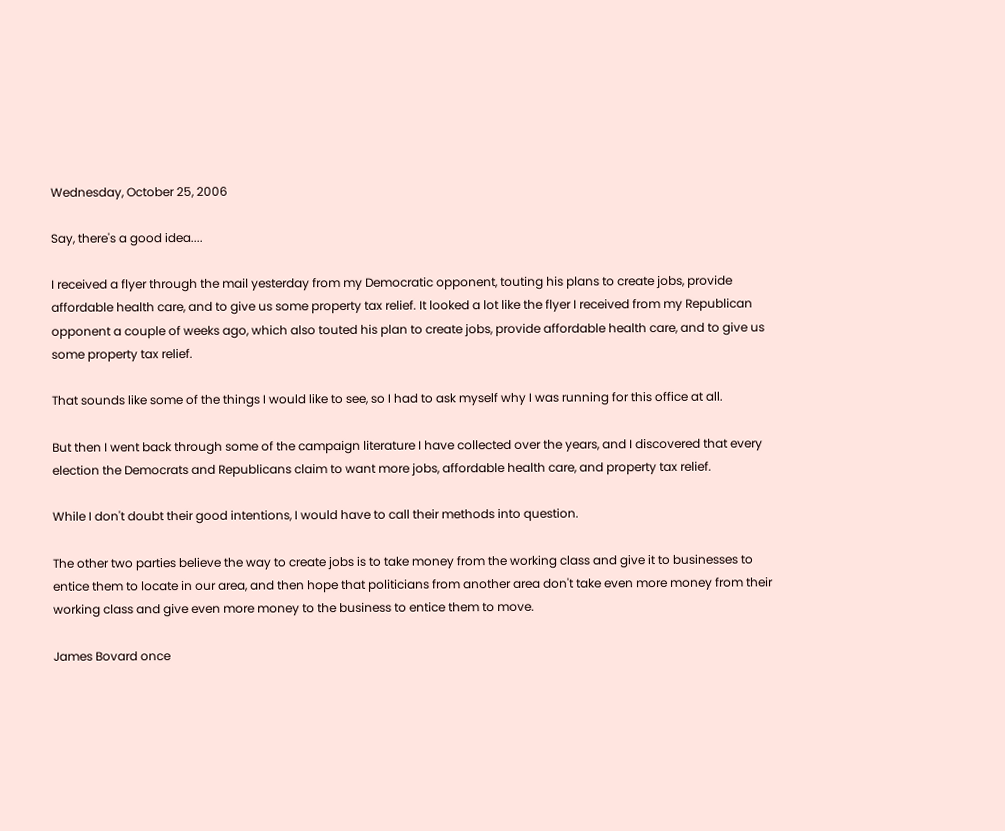Wednesday, October 25, 2006

Say, there's a good idea....

I received a flyer through the mail yesterday from my Democratic opponent, touting his plans to create jobs, provide affordable health care, and to give us some property tax relief. It looked a lot like the flyer I received from my Republican opponent a couple of weeks ago, which also touted his plan to create jobs, provide affordable health care, and to give us some property tax relief.

That sounds like some of the things I would like to see, so I had to ask myself why I was running for this office at all.

But then I went back through some of the campaign literature I have collected over the years, and I discovered that every election the Democrats and Republicans claim to want more jobs, affordable health care, and property tax relief.

While I don't doubt their good intentions, I would have to call their methods into question.

The other two parties believe the way to create jobs is to take money from the working class and give it to businesses to entice them to locate in our area, and then hope that politicians from another area don't take even more money from their working class and give even more money to the business to entice them to move.

James Bovard once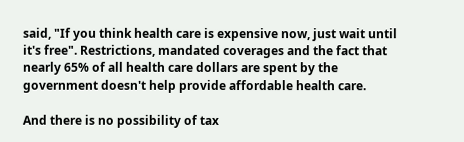said, "If you think health care is expensive now, just wait until it's free". Restrictions, mandated coverages and the fact that nearly 65% of all health care dollars are spent by the government doesn't help provide affordable health care.

And there is no possibility of tax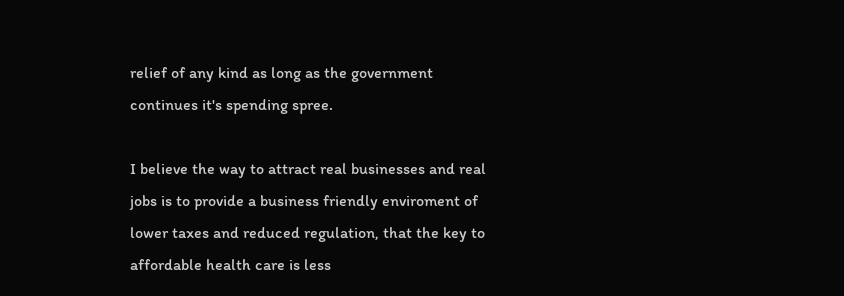relief of any kind as long as the government continues it's spending spree.

I believe the way to attract real businesses and real jobs is to provide a business friendly enviroment of lower taxes and reduced regulation, that the key to affordable health care is less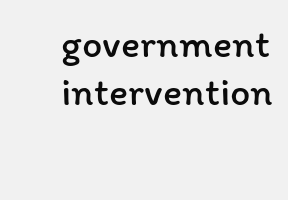government intervention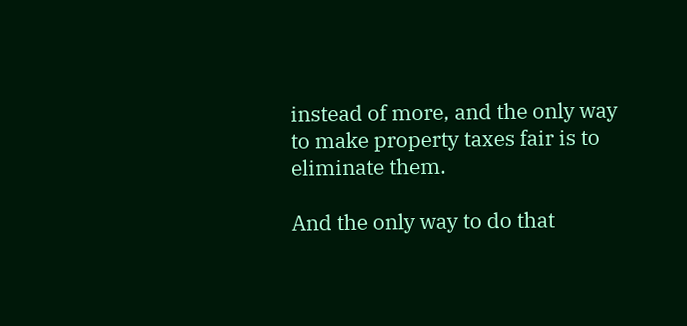instead of more, and the only way to make property taxes fair is to eliminate them.

And the only way to do that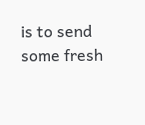is to send some fresh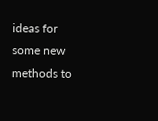ideas for some new methods to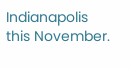Indianapolis this November.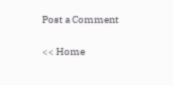Post a Comment

<< Home